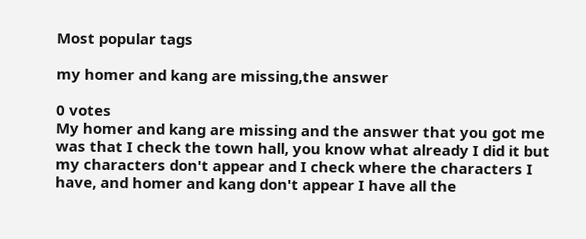Most popular tags

my homer and kang are missing,the answer

0 votes
My homer and kang are missing and the answer that you got me was that I check the town hall, you know what already I did it but my characters don't appear and I check where the characters I have, and homer and kang don't appear I have all the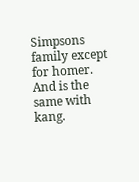Simpsons family except for homer. And is the same with kang.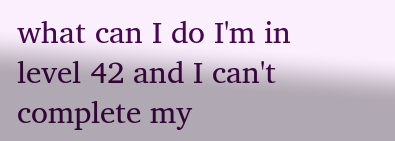what can I do I'm in level 42 and I can't complete my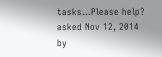tasks...Please help?
asked Nov 12, 2014 by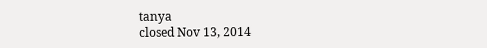tanya
closed Nov 13, 2014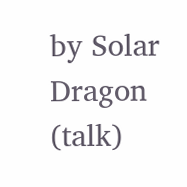by Solar Dragon (talk)